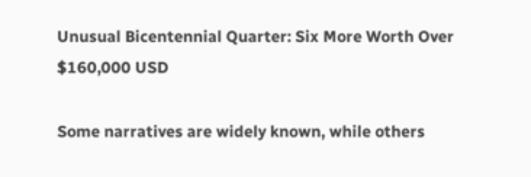Unusual Bicentennial Quarter: Six More Worth Over $160,000 USD

Some narratives are widely known, while others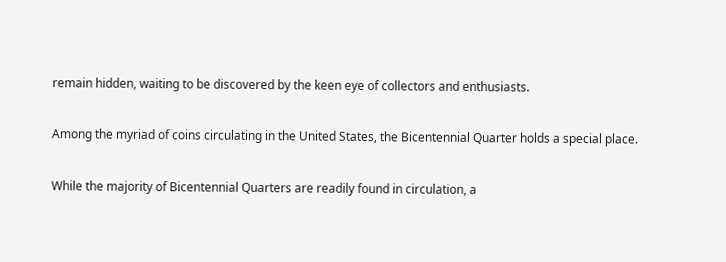remain hidden, waiting to be discovered by the keen eye of collectors and enthusiasts.

Among the myriad of coins circulating in the United States, the Bicentennial Quarter holds a special place.

While the majority of Bicentennial Quarters are readily found in circulation, a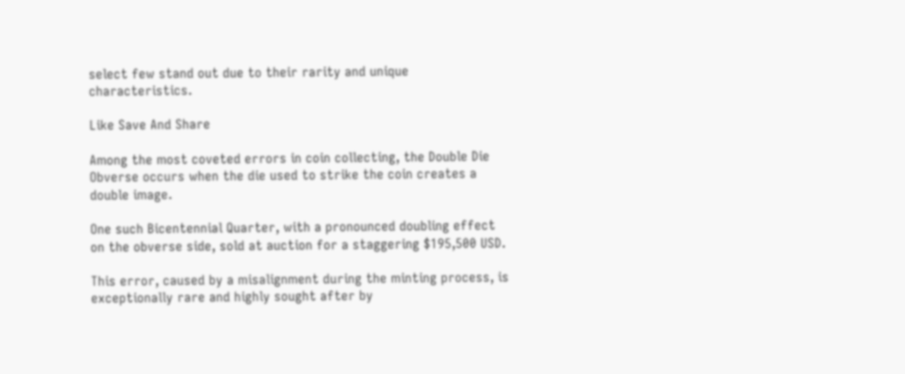select few stand out due to their rarity and unique characteristics.

Like Save And Share

Among the most coveted errors in coin collecting, the Double Die Obverse occurs when the die used to strike the coin creates a double image.

One such Bicentennial Quarter, with a pronounced doubling effect on the obverse side, sold at auction for a staggering $195,500 USD.

This error, caused by a misalignment during the minting process, is exceptionally rare and highly sought after by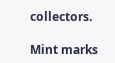collectors.

Mint marks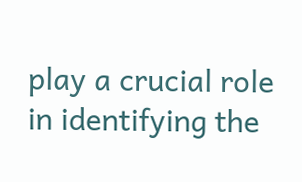play a crucial role in identifying the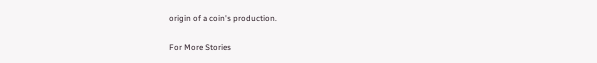origin of a coin's production.

For More Stories